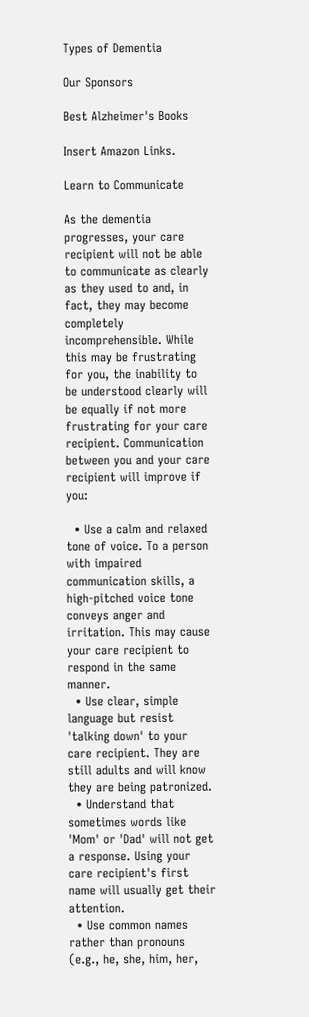Types of Dementia

Our Sponsors

Best Alzheimer's Books

Insert Amazon Links.

Learn to Communicate

As the dementia progresses, your care recipient will not be able to communicate as clearly as they used to and, in fact, they may become completely incomprehensible. While this may be frustrating for you, the inability to be understood clearly will be equally if not more frustrating for your care recipient. Communication between you and your care recipient will improve if you:

  • Use a calm and relaxed tone of voice. To a person with impaired communication skills, a high-pitched voice tone conveys anger and irritation. This may cause your care recipient to respond in the same manner.
  • Use clear, simple language but resist 'talking down' to your care recipient. They are still adults and will know they are being patronized.
  • Understand that sometimes words like 'Mom' or 'Dad' will not get a response. Using your care recipient's first name will usually get their attention.
  • Use common names rather than pronouns (e.g., he, she, him, her,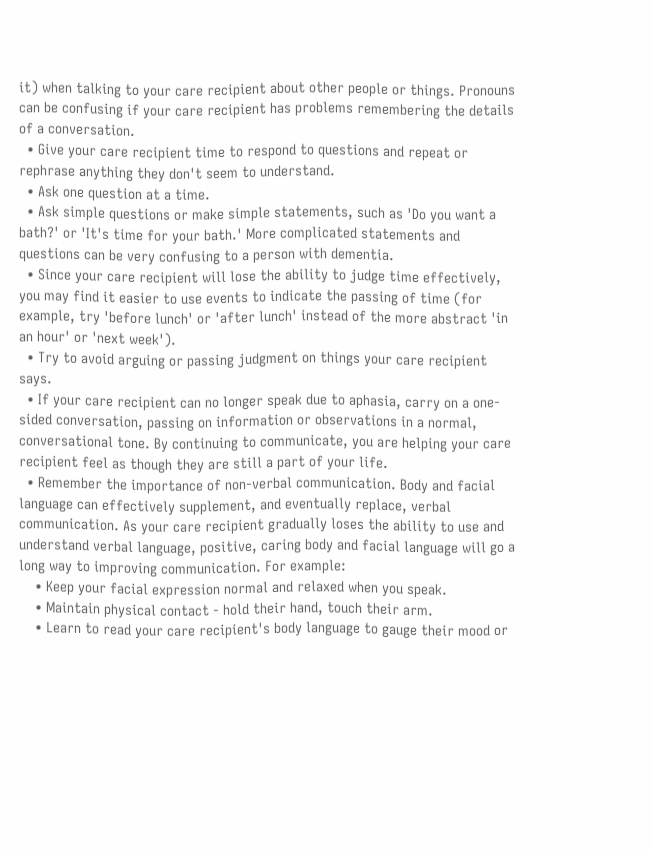it) when talking to your care recipient about other people or things. Pronouns can be confusing if your care recipient has problems remembering the details of a conversation.
  • Give your care recipient time to respond to questions and repeat or rephrase anything they don't seem to understand.
  • Ask one question at a time.
  • Ask simple questions or make simple statements, such as 'Do you want a bath?' or 'It's time for your bath.' More complicated statements and questions can be very confusing to a person with dementia.
  • Since your care recipient will lose the ability to judge time effectively, you may find it easier to use events to indicate the passing of time (for example, try 'before lunch' or 'after lunch' instead of the more abstract 'in an hour' or 'next week').
  • Try to avoid arguing or passing judgment on things your care recipient says.
  • If your care recipient can no longer speak due to aphasia, carry on a one-sided conversation, passing on information or observations in a normal, conversational tone. By continuing to communicate, you are helping your care recipient feel as though they are still a part of your life.
  • Remember the importance of non-verbal communication. Body and facial language can effectively supplement, and eventually replace, verbal communication. As your care recipient gradually loses the ability to use and understand verbal language, positive, caring body and facial language will go a long way to improving communication. For example:
    • Keep your facial expression normal and relaxed when you speak.
    • Maintain physical contact - hold their hand, touch their arm.
    • Learn to read your care recipient's body language to gauge their mood or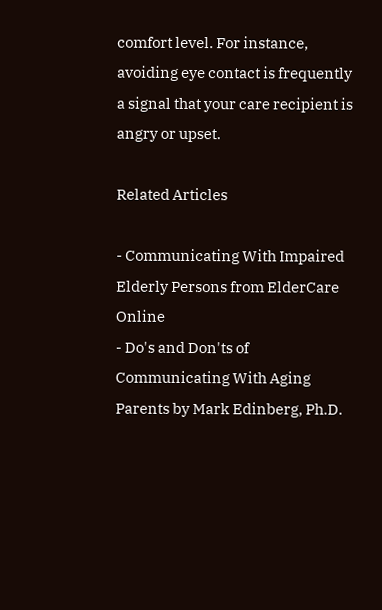comfort level. For instance, avoiding eye contact is frequently a signal that your care recipient is angry or upset.

Related Articles

- Communicating With Impaired Elderly Persons from ElderCare Online
- Do's and Don'ts of Communicating With Aging Parents by Mark Edinberg, Ph.D.